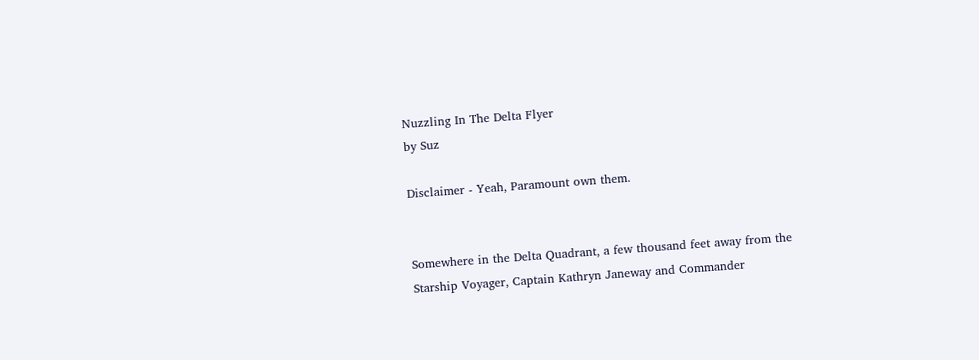Nuzzling In The Delta Flyer
by Suz

Disclaimer - Yeah, Paramount own them.


Somewhere in the Delta Quadrant, a few thousand feet away from the Starship Voyager, Captain Kathryn Janeway and Commander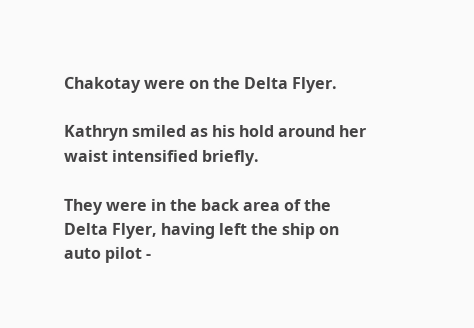Chakotay were on the Delta Flyer.

Kathryn smiled as his hold around her waist intensified briefly.

They were in the back area of the Delta Flyer, having left the ship on auto pilot -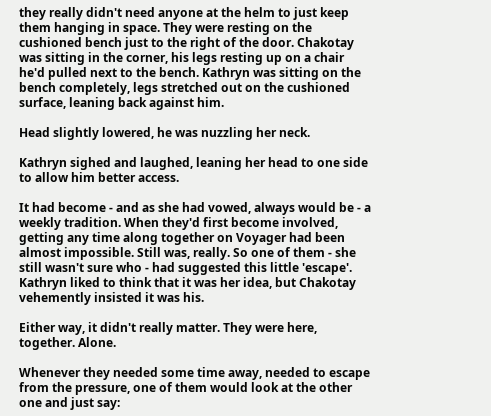they really didn't need anyone at the helm to just keep them hanging in space. They were resting on the cushioned bench just to the right of the door. Chakotay was sitting in the corner, his legs resting up on a chair he'd pulled next to the bench. Kathryn was sitting on the bench completely, legs stretched out on the cushioned surface, leaning back against him.

Head slightly lowered, he was nuzzling her neck.

Kathryn sighed and laughed, leaning her head to one side to allow him better access.

It had become - and as she had vowed, always would be - a weekly tradition. When they'd first become involved, getting any time along together on Voyager had been almost impossible. Still was, really. So one of them - she still wasn't sure who - had suggested this little 'escape'. Kathryn liked to think that it was her idea, but Chakotay vehemently insisted it was his.

Either way, it didn't really matter. They were here, together. Alone.

Whenever they needed some time away, needed to escape from the pressure, one of them would look at the other one and just say: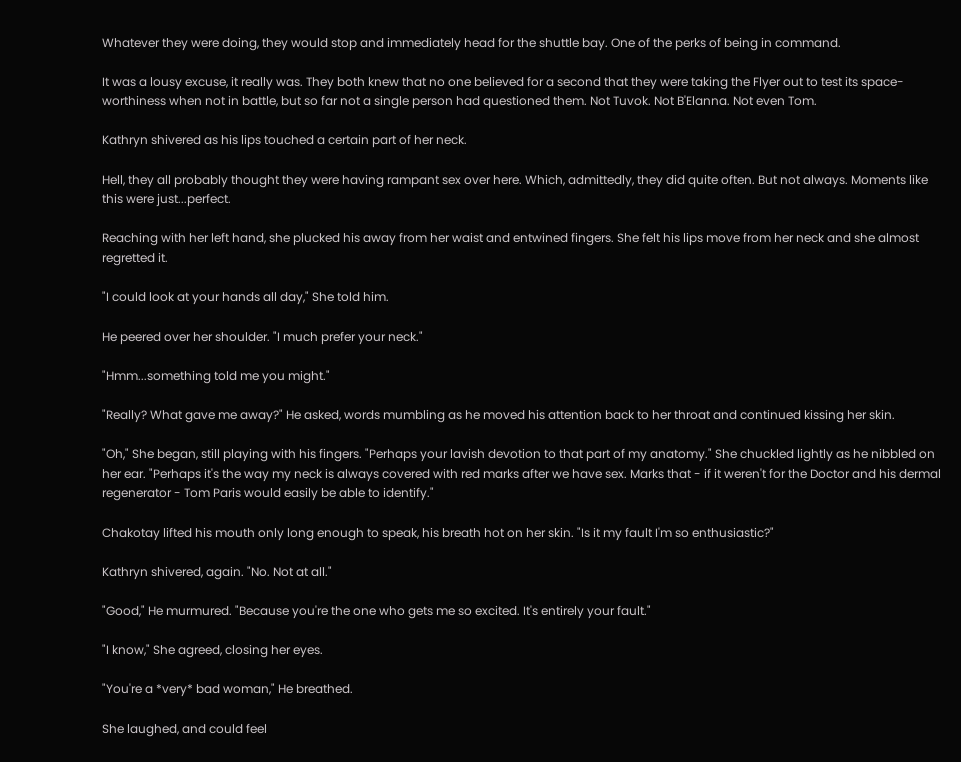Whatever they were doing, they would stop and immediately head for the shuttle bay. One of the perks of being in command.

It was a lousy excuse, it really was. They both knew that no one believed for a second that they were taking the Flyer out to test its space-worthiness when not in battle, but so far not a single person had questioned them. Not Tuvok. Not B'Elanna. Not even Tom.

Kathryn shivered as his lips touched a certain part of her neck.

Hell, they all probably thought they were having rampant sex over here. Which, admittedly, they did quite often. But not always. Moments like this were just...perfect.

Reaching with her left hand, she plucked his away from her waist and entwined fingers. She felt his lips move from her neck and she almost regretted it.

"I could look at your hands all day," She told him.

He peered over her shoulder. "I much prefer your neck."

"Hmm...something told me you might."

"Really? What gave me away?" He asked, words mumbling as he moved his attention back to her throat and continued kissing her skin.

"Oh," She began, still playing with his fingers. "Perhaps your lavish devotion to that part of my anatomy." She chuckled lightly as he nibbled on her ear. "Perhaps it's the way my neck is always covered with red marks after we have sex. Marks that - if it weren't for the Doctor and his dermal regenerator - Tom Paris would easily be able to identify."

Chakotay lifted his mouth only long enough to speak, his breath hot on her skin. "Is it my fault I'm so enthusiastic?"

Kathryn shivered, again. "No. Not at all."

"Good," He murmured. "Because you're the one who gets me so excited. It's entirely your fault."

"I know," She agreed, closing her eyes.

"You're a *very* bad woman," He breathed.

She laughed, and could feel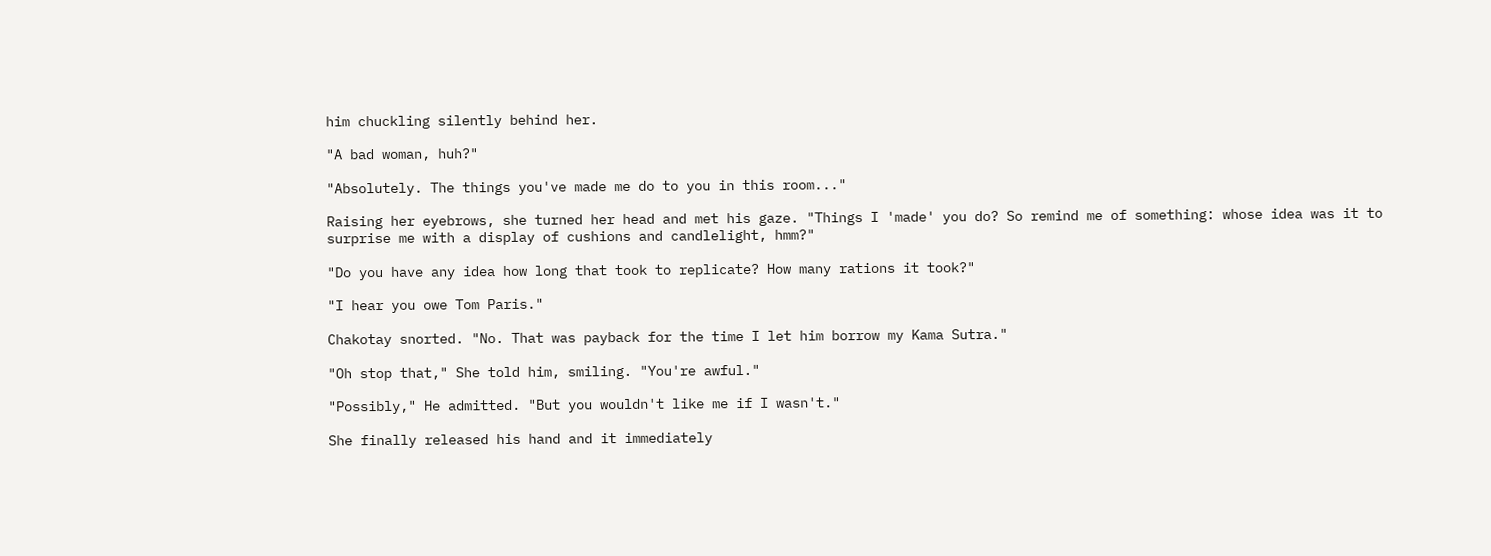him chuckling silently behind her.

"A bad woman, huh?"

"Absolutely. The things you've made me do to you in this room..."

Raising her eyebrows, she turned her head and met his gaze. "Things I 'made' you do? So remind me of something: whose idea was it to surprise me with a display of cushions and candlelight, hmm?"

"Do you have any idea how long that took to replicate? How many rations it took?"

"I hear you owe Tom Paris."

Chakotay snorted. "No. That was payback for the time I let him borrow my Kama Sutra."

"Oh stop that," She told him, smiling. "You're awful."

"Possibly," He admitted. "But you wouldn't like me if I wasn't."

She finally released his hand and it immediately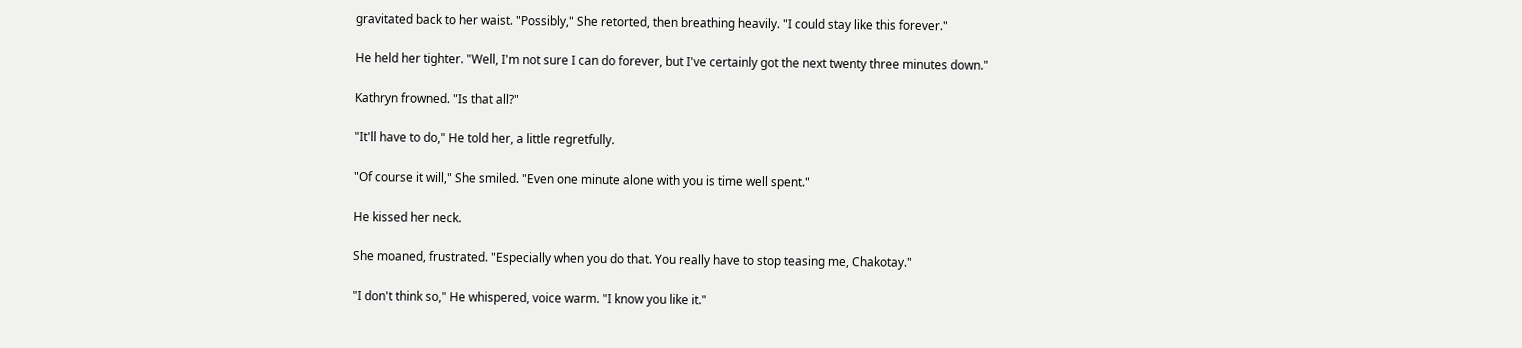gravitated back to her waist. "Possibly," She retorted, then breathing heavily. "I could stay like this forever."

He held her tighter. "Well, I'm not sure I can do forever, but I've certainly got the next twenty three minutes down."

Kathryn frowned. "Is that all?"

"It'll have to do," He told her, a little regretfully.

"Of course it will," She smiled. "Even one minute alone with you is time well spent."

He kissed her neck.

She moaned, frustrated. "Especially when you do that. You really have to stop teasing me, Chakotay."

"I don't think so," He whispered, voice warm. "I know you like it."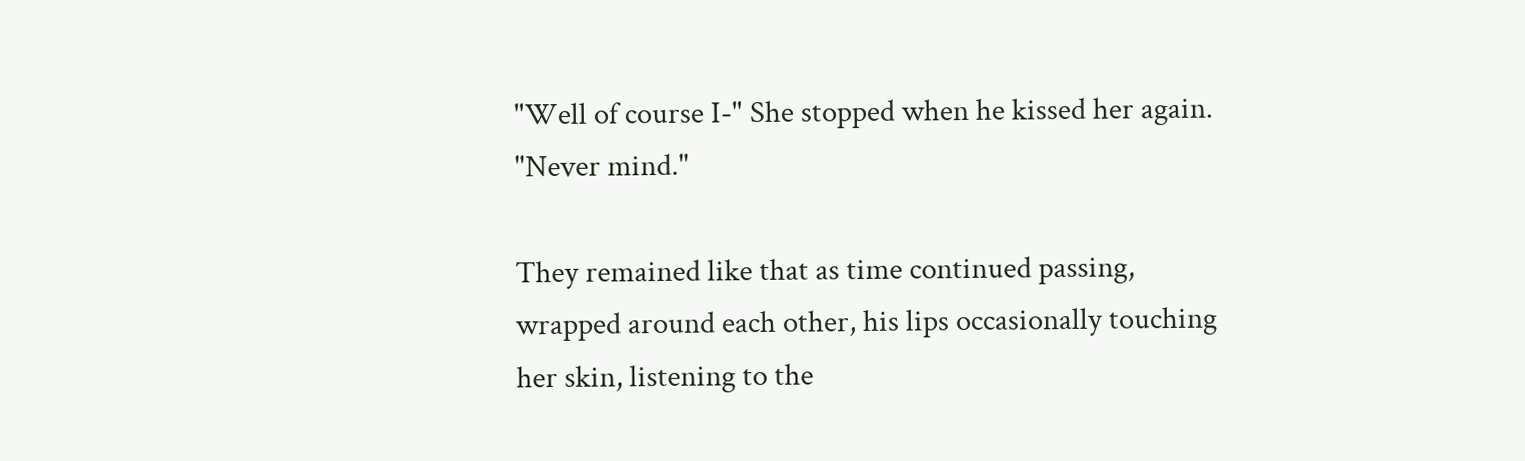"Well of course I-" She stopped when he kissed her again. "Never mind."

They remained like that as time continued passing, wrapped around each other, his lips occasionally touching her skin, listening to the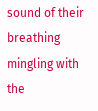sound of their breathing mingling with the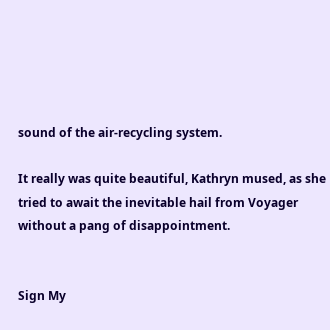sound of the air-recycling system.

It really was quite beautiful, Kathryn mused, as she tried to await the inevitable hail from Voyager without a pang of disappointment.


Sign My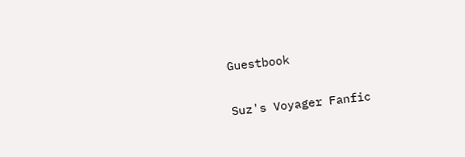Guestbook

Suz's Voyager Fanfic